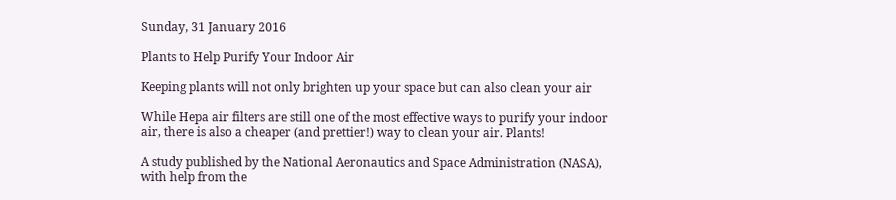Sunday, 31 January 2016

Plants to Help Purify Your Indoor Air

Keeping plants will not only brighten up your space but can also clean your air

While Hepa air filters are still one of the most effective ways to purify your indoor air, there is also a cheaper (and prettier!) way to clean your air. Plants!

A study published by the National Aeronautics and Space Administration (NASA), with help from the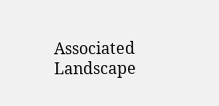Associated Landscape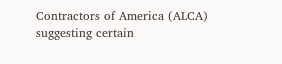Contractors of America (ALCA) suggesting certain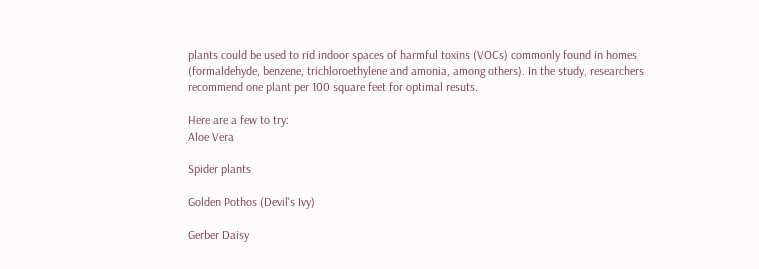plants could be used to rid indoor spaces of harmful toxins (VOCs) commonly found in homes (formaldehyde, benzene, trichloroethylene and amonia, among others). In the study, researchers recommend one plant per 100 square feet for optimal resuts.

Here are a few to try:
Aloe Vera

Spider plants

Golden Pothos (Devil's Ivy)

Gerber Daisy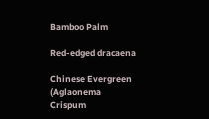Bamboo Palm

Red-edged dracaena

Chinese Evergreen (Aglaonema Crispum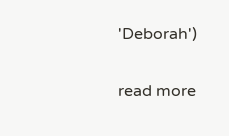'Deborah')

read more